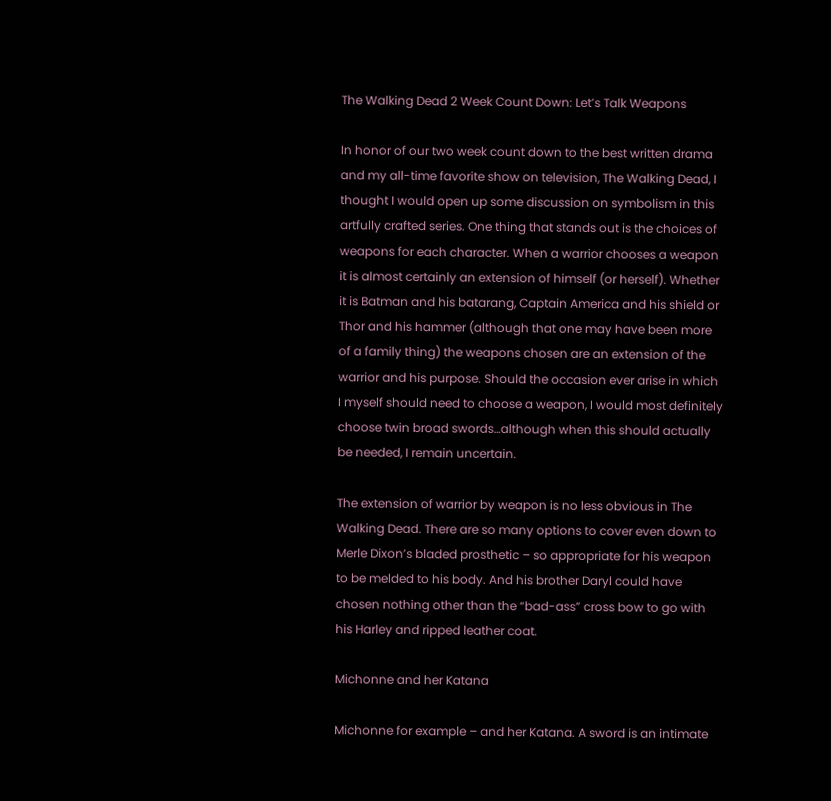The Walking Dead 2 Week Count Down: Let’s Talk Weapons

In honor of our two week count down to the best written drama and my all-time favorite show on television, The Walking Dead, I thought I would open up some discussion on symbolism in this artfully crafted series. One thing that stands out is the choices of weapons for each character. When a warrior chooses a weapon it is almost certainly an extension of himself (or herself). Whether it is Batman and his batarang, Captain America and his shield or Thor and his hammer (although that one may have been more of a family thing) the weapons chosen are an extension of the warrior and his purpose. Should the occasion ever arise in which I myself should need to choose a weapon, I would most definitely choose twin broad swords…although when this should actually be needed, I remain uncertain.

The extension of warrior by weapon is no less obvious in The Walking Dead. There are so many options to cover even down to Merle Dixon’s bladed prosthetic – so appropriate for his weapon to be melded to his body. And his brother Daryl could have chosen nothing other than the “bad-ass” cross bow to go with his Harley and ripped leather coat.

Michonne and her Katana

Michonne for example – and her Katana. A sword is an intimate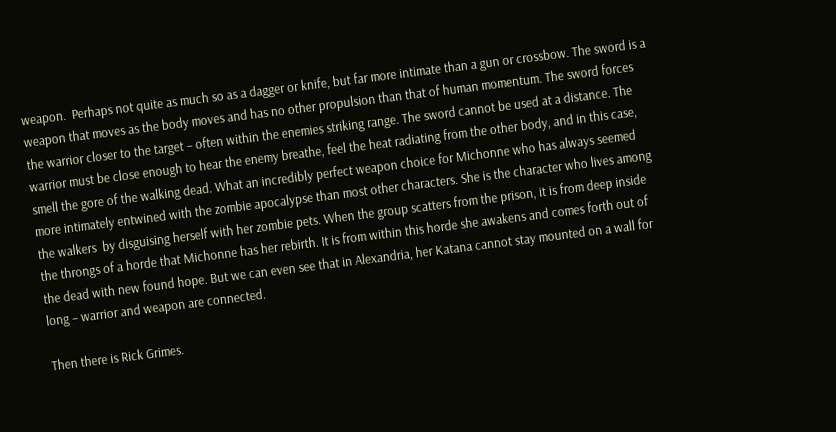weapon.  Perhaps not quite as much so as a dagger or knife, but far more intimate than a gun or crossbow. The sword is a weapon that moves as the body moves and has no other propulsion than that of human momentum. The sword forces the warrior closer to the target – often within the enemies striking range. The sword cannot be used at a distance. The warrior must be close enough to hear the enemy breathe, feel the heat radiating from the other body, and in this case, smell the gore of the walking dead. What an incredibly perfect weapon choice for Michonne who has always seemed more intimately entwined with the zombie apocalypse than most other characters. She is the character who lives among the walkers  by disguising herself with her zombie pets. When the group scatters from the prison, it is from deep inside the throngs of a horde that Michonne has her rebirth. It is from within this horde she awakens and comes forth out of the dead with new found hope. But we can even see that in Alexandria, her Katana cannot stay mounted on a wall for long – warrior and weapon are connected.

Then there is Rick Grimes.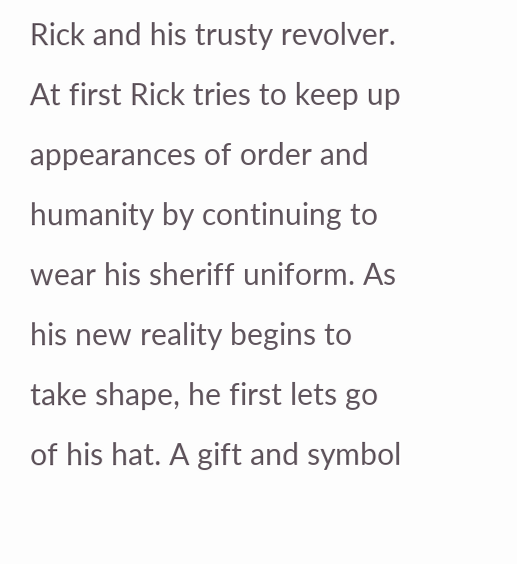Rick and his trusty revolver. At first Rick tries to keep up appearances of order and humanity by continuing to wear his sheriff uniform. As his new reality begins to take shape, he first lets go of his hat. A gift and symbol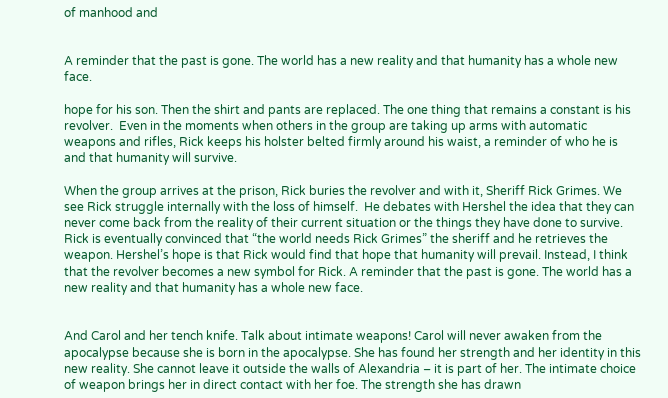of manhood and


A reminder that the past is gone. The world has a new reality and that humanity has a whole new face.

hope for his son. Then the shirt and pants are replaced. The one thing that remains a constant is his revolver.  Even in the moments when others in the group are taking up arms with automatic weapons and rifles, Rick keeps his holster belted firmly around his waist, a reminder of who he is and that humanity will survive.

When the group arrives at the prison, Rick buries the revolver and with it, Sheriff Rick Grimes. We see Rick struggle internally with the loss of himself.  He debates with Hershel the idea that they can never come back from the reality of their current situation or the things they have done to survive. Rick is eventually convinced that “the world needs Rick Grimes” the sheriff and he retrieves the weapon. Hershel’s hope is that Rick would find that hope that humanity will prevail. Instead, I think that the revolver becomes a new symbol for Rick. A reminder that the past is gone. The world has a new reality and that humanity has a whole new face.


And Carol and her tench knife. Talk about intimate weapons! Carol will never awaken from the apocalypse because she is born in the apocalypse. She has found her strength and her identity in this new reality. She cannot leave it outside the walls of Alexandria – it is part of her. The intimate choice of weapon brings her in direct contact with her foe. The strength she has drawn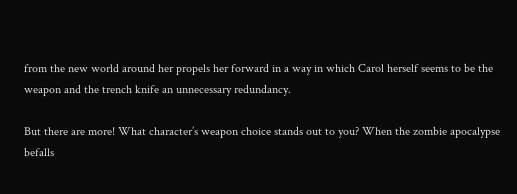from the new world around her propels her forward in a way in which Carol herself seems to be the weapon and the trench knife an unnecessary redundancy.

But there are more! What character’s weapon choice stands out to you? When the zombie apocalypse befalls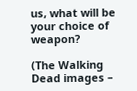us, what will be your choice of weapon?

(The Walking Dead images –